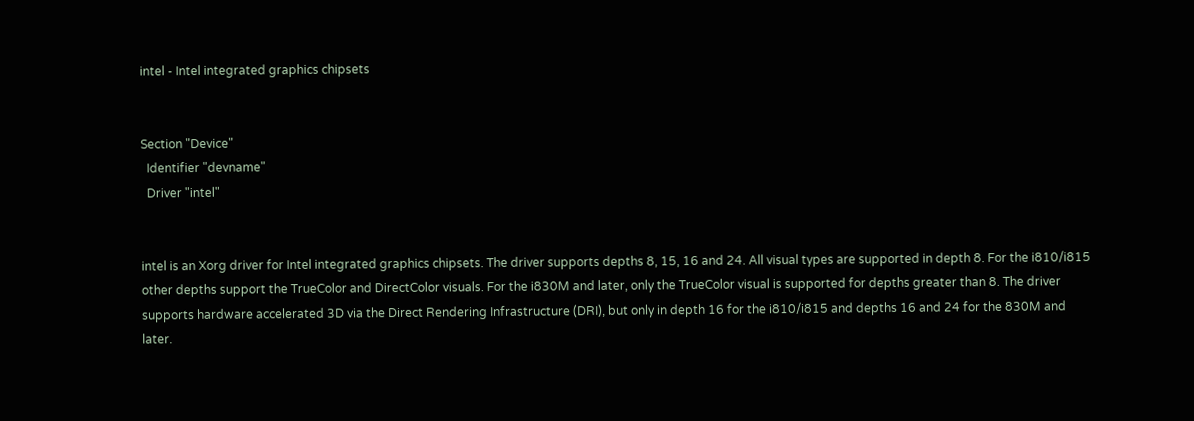intel - Intel integrated graphics chipsets


Section "Device"
  Identifier "devname"
  Driver "intel"


intel is an Xorg driver for Intel integrated graphics chipsets. The driver supports depths 8, 15, 16 and 24. All visual types are supported in depth 8. For the i810/i815 other depths support the TrueColor and DirectColor visuals. For the i830M and later, only the TrueColor visual is supported for depths greater than 8. The driver supports hardware accelerated 3D via the Direct Rendering Infrastructure (DRI), but only in depth 16 for the i810/i815 and depths 16 and 24 for the 830M and later.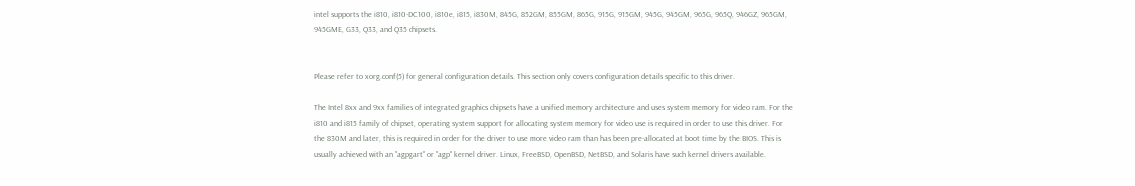intel supports the i810, i810-DC100, i810e, i815, i830M, 845G, 852GM, 855GM, 865G, 915G, 915GM, 945G, 945GM, 965G, 965Q, 946GZ, 965GM, 945GME, G33, Q33, and Q35 chipsets.


Please refer to xorg.conf(5) for general configuration details. This section only covers configuration details specific to this driver.

The Intel 8xx and 9xx families of integrated graphics chipsets have a unified memory architecture and uses system memory for video ram. For the i810 and i815 family of chipset, operating system support for allocating system memory for video use is required in order to use this driver. For the 830M and later, this is required in order for the driver to use more video ram than has been pre-allocated at boot time by the BIOS. This is usually achieved with an "agpgart" or "agp" kernel driver. Linux, FreeBSD, OpenBSD, NetBSD, and Solaris have such kernel drivers available.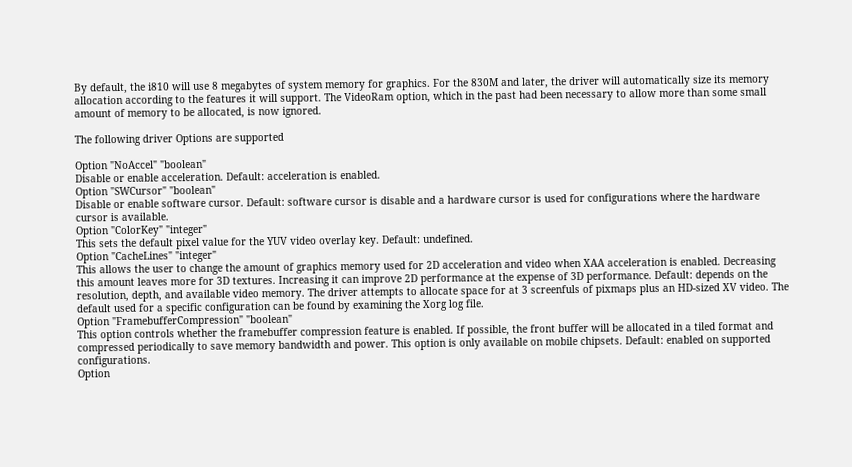By default, the i810 will use 8 megabytes of system memory for graphics. For the 830M and later, the driver will automatically size its memory allocation according to the features it will support. The VideoRam option, which in the past had been necessary to allow more than some small amount of memory to be allocated, is now ignored.

The following driver Options are supported

Option "NoAccel" "boolean"
Disable or enable acceleration. Default: acceleration is enabled.
Option "SWCursor" "boolean"
Disable or enable software cursor. Default: software cursor is disable and a hardware cursor is used for configurations where the hardware cursor is available.
Option "ColorKey" "integer"
This sets the default pixel value for the YUV video overlay key. Default: undefined.
Option "CacheLines" "integer"
This allows the user to change the amount of graphics memory used for 2D acceleration and video when XAA acceleration is enabled. Decreasing this amount leaves more for 3D textures. Increasing it can improve 2D performance at the expense of 3D performance. Default: depends on the resolution, depth, and available video memory. The driver attempts to allocate space for at 3 screenfuls of pixmaps plus an HD-sized XV video. The default used for a specific configuration can be found by examining the Xorg log file.
Option "FramebufferCompression" "boolean"
This option controls whether the framebuffer compression feature is enabled. If possible, the front buffer will be allocated in a tiled format and compressed periodically to save memory bandwidth and power. This option is only available on mobile chipsets. Default: enabled on supported configurations.
Option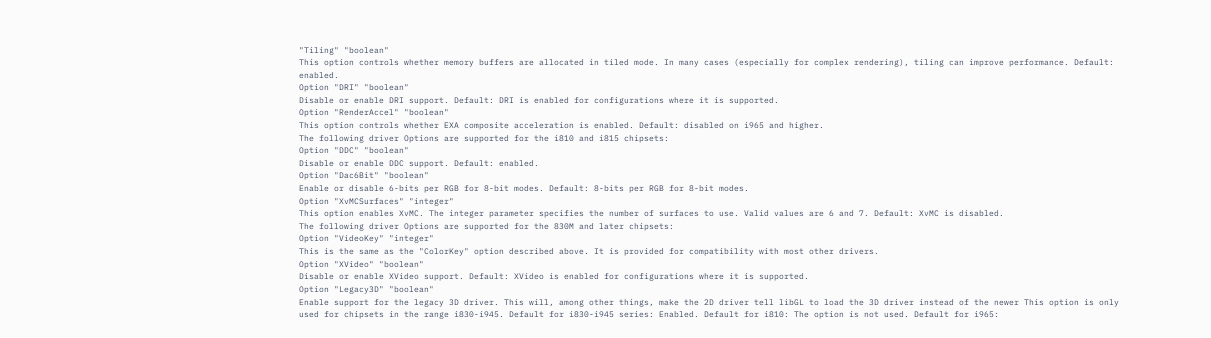"Tiling" "boolean"
This option controls whether memory buffers are allocated in tiled mode. In many cases (especially for complex rendering), tiling can improve performance. Default: enabled.
Option "DRI" "boolean"
Disable or enable DRI support. Default: DRI is enabled for configurations where it is supported.
Option "RenderAccel" "boolean"
This option controls whether EXA composite acceleration is enabled. Default: disabled on i965 and higher.
The following driver Options are supported for the i810 and i815 chipsets:
Option "DDC" "boolean"
Disable or enable DDC support. Default: enabled.
Option "Dac6Bit" "boolean"
Enable or disable 6-bits per RGB for 8-bit modes. Default: 8-bits per RGB for 8-bit modes.
Option "XvMCSurfaces" "integer"
This option enables XvMC. The integer parameter specifies the number of surfaces to use. Valid values are 6 and 7. Default: XvMC is disabled.
The following driver Options are supported for the 830M and later chipsets:
Option "VideoKey" "integer"
This is the same as the "ColorKey" option described above. It is provided for compatibility with most other drivers.
Option "XVideo" "boolean"
Disable or enable XVideo support. Default: XVideo is enabled for configurations where it is supported.
Option "Legacy3D" "boolean"
Enable support for the legacy 3D driver. This will, among other things, make the 2D driver tell libGL to load the 3D driver instead of the newer This option is only used for chipsets in the range i830-i945. Default for i830-i945 series: Enabled. Default for i810: The option is not used. Default for i965: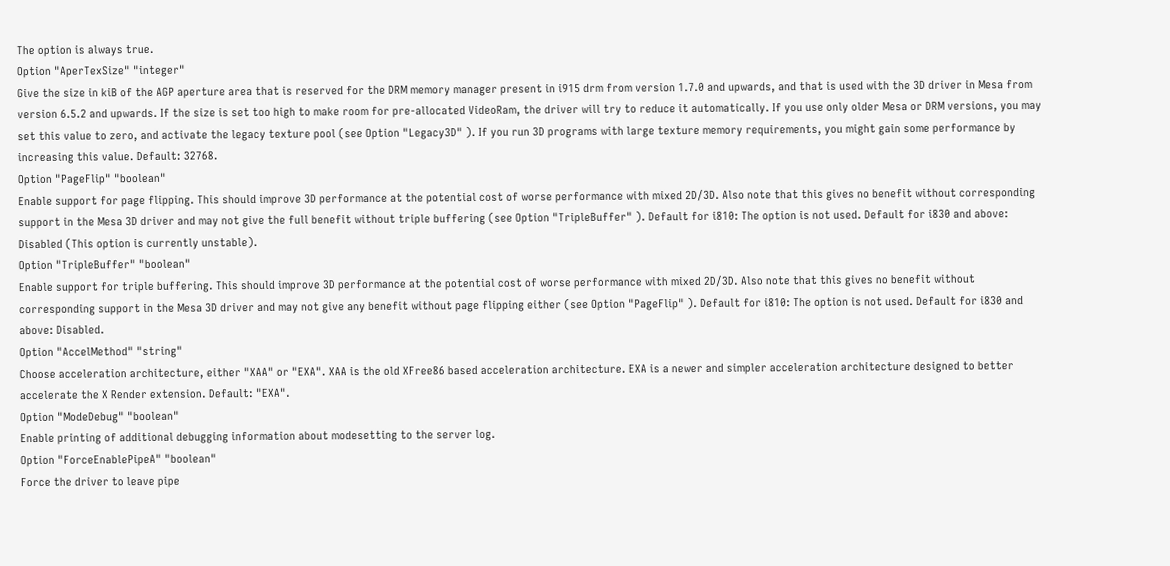The option is always true.
Option "AperTexSize" "integer"
Give the size in kiB of the AGP aperture area that is reserved for the DRM memory manager present in i915 drm from version 1.7.0 and upwards, and that is used with the 3D driver in Mesa from version 6.5.2 and upwards. If the size is set too high to make room for pre-allocated VideoRam, the driver will try to reduce it automatically. If you use only older Mesa or DRM versions, you may set this value to zero, and activate the legacy texture pool (see Option "Legacy3D" ). If you run 3D programs with large texture memory requirements, you might gain some performance by increasing this value. Default: 32768.
Option "PageFlip" "boolean"
Enable support for page flipping. This should improve 3D performance at the potential cost of worse performance with mixed 2D/3D. Also note that this gives no benefit without corresponding support in the Mesa 3D driver and may not give the full benefit without triple buffering (see Option "TripleBuffer" ). Default for i810: The option is not used. Default for i830 and above: Disabled (This option is currently unstable).
Option "TripleBuffer" "boolean"
Enable support for triple buffering. This should improve 3D performance at the potential cost of worse performance with mixed 2D/3D. Also note that this gives no benefit without corresponding support in the Mesa 3D driver and may not give any benefit without page flipping either (see Option "PageFlip" ). Default for i810: The option is not used. Default for i830 and above: Disabled.
Option "AccelMethod" "string"
Choose acceleration architecture, either "XAA" or "EXA". XAA is the old XFree86 based acceleration architecture. EXA is a newer and simpler acceleration architecture designed to better accelerate the X Render extension. Default: "EXA".
Option "ModeDebug" "boolean"
Enable printing of additional debugging information about modesetting to the server log.
Option "ForceEnablePipeA" "boolean"
Force the driver to leave pipe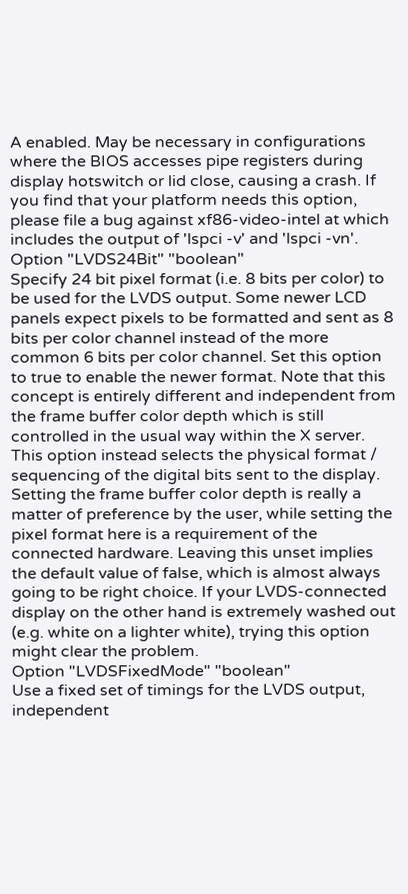A enabled. May be necessary in configurations where the BIOS accesses pipe registers during display hotswitch or lid close, causing a crash. If you find that your platform needs this option, please file a bug against xf86-video-intel at which includes the output of 'lspci -v' and 'lspci -vn'.
Option "LVDS24Bit" "boolean"
Specify 24 bit pixel format (i.e. 8 bits per color) to be used for the LVDS output. Some newer LCD panels expect pixels to be formatted and sent as 8 bits per color channel instead of the more common 6 bits per color channel. Set this option to true to enable the newer format. Note that this concept is entirely different and independent from the frame buffer color depth which is still controlled in the usual way within the X server. This option instead selects the physical format / sequencing of the digital bits sent to the display. Setting the frame buffer color depth is really a matter of preference by the user, while setting the pixel format here is a requirement of the connected hardware. Leaving this unset implies the default value of false, which is almost always going to be right choice. If your LVDS-connected display on the other hand is extremely washed out (e.g. white on a lighter white), trying this option might clear the problem.
Option "LVDSFixedMode" "boolean"
Use a fixed set of timings for the LVDS output, independent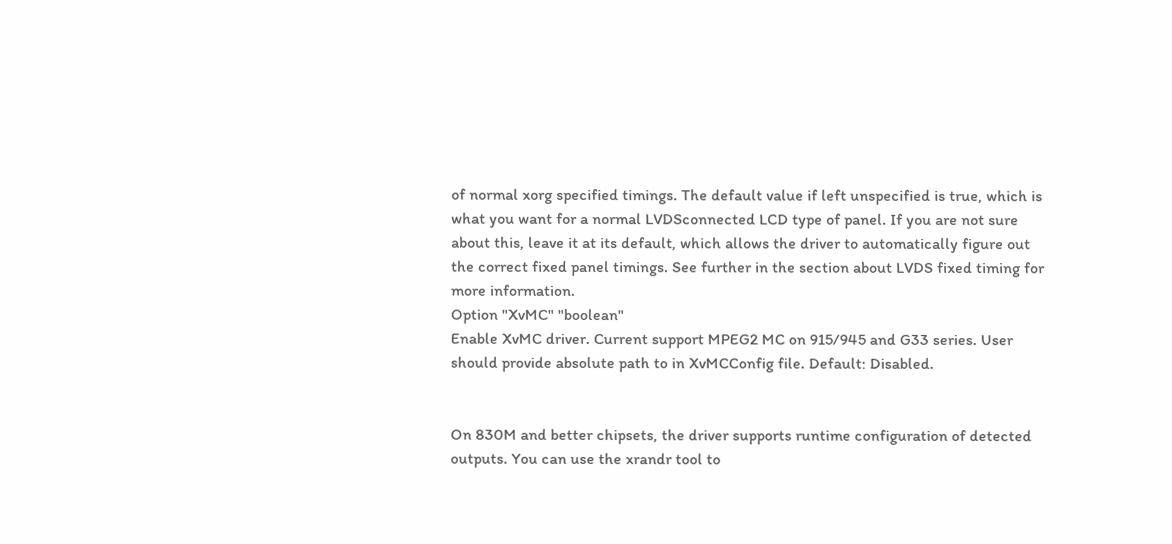of normal xorg specified timings. The default value if left unspecified is true, which is what you want for a normal LVDSconnected LCD type of panel. If you are not sure about this, leave it at its default, which allows the driver to automatically figure out the correct fixed panel timings. See further in the section about LVDS fixed timing for more information.
Option "XvMC" "boolean"
Enable XvMC driver. Current support MPEG2 MC on 915/945 and G33 series. User should provide absolute path to in XvMCConfig file. Default: Disabled.


On 830M and better chipsets, the driver supports runtime configuration of detected outputs. You can use the xrandr tool to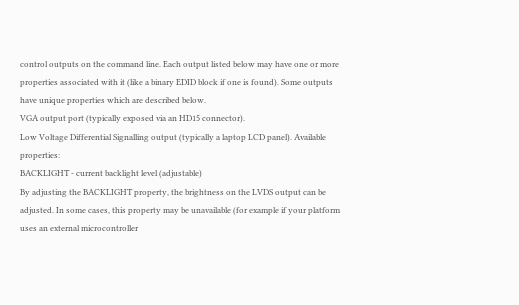control outputs on the command line. Each output listed below may have one or more properties associated with it (like a binary EDID block if one is found). Some outputs have unique properties which are described below.
VGA output port (typically exposed via an HD15 connector).
Low Voltage Differential Signalling output (typically a laptop LCD panel). Available properties:
BACKLIGHT - current backlight level (adjustable)
By adjusting the BACKLIGHT property, the brightness on the LVDS output can be adjusted. In some cases, this property may be unavailable (for example if your platform uses an external microcontroller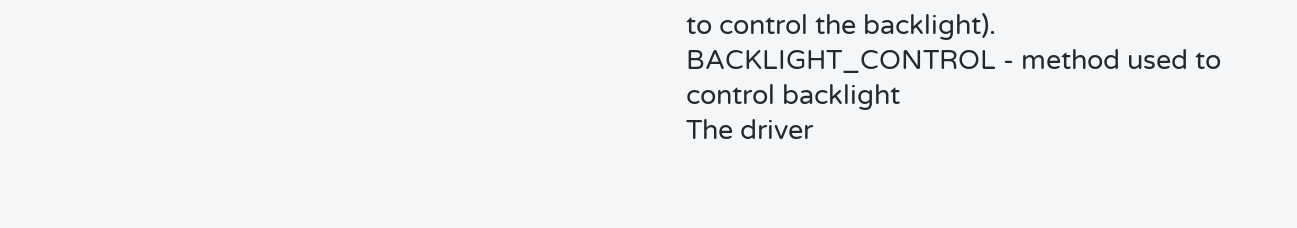to control the backlight).
BACKLIGHT_CONTROL - method used to control backlight
The driver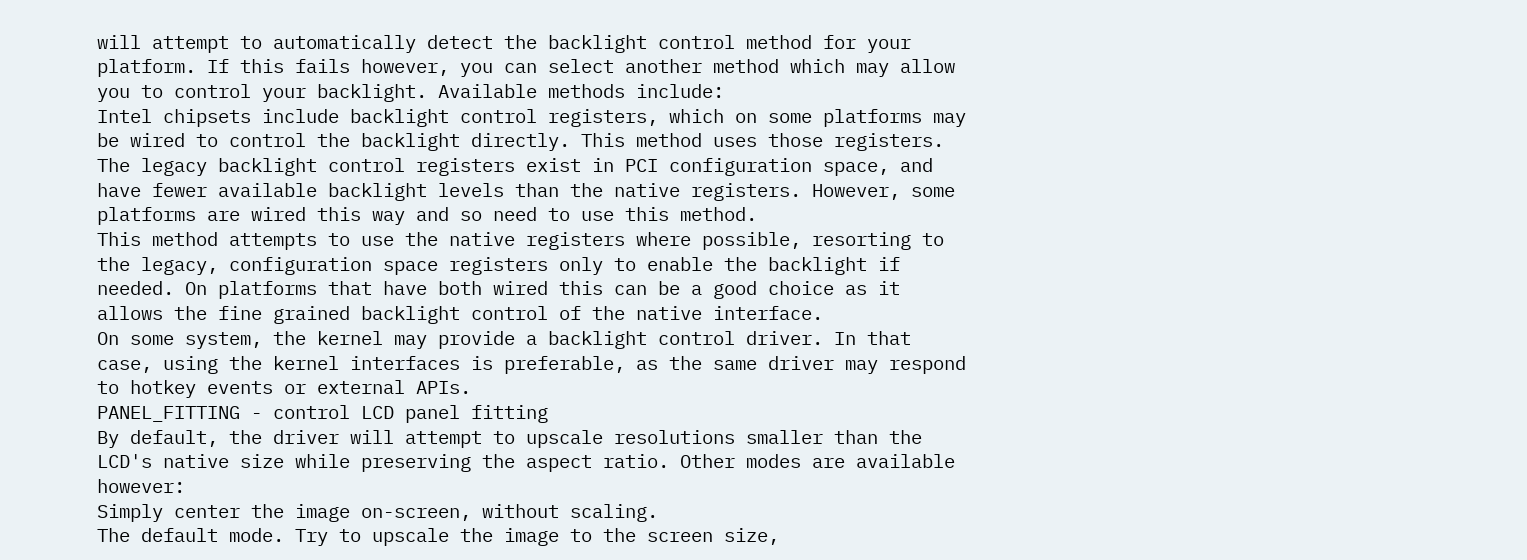will attempt to automatically detect the backlight control method for your platform. If this fails however, you can select another method which may allow you to control your backlight. Available methods include:
Intel chipsets include backlight control registers, which on some platforms may be wired to control the backlight directly. This method uses those registers.
The legacy backlight control registers exist in PCI configuration space, and have fewer available backlight levels than the native registers. However, some platforms are wired this way and so need to use this method.
This method attempts to use the native registers where possible, resorting to the legacy, configuration space registers only to enable the backlight if needed. On platforms that have both wired this can be a good choice as it allows the fine grained backlight control of the native interface.
On some system, the kernel may provide a backlight control driver. In that case, using the kernel interfaces is preferable, as the same driver may respond to hotkey events or external APIs.
PANEL_FITTING - control LCD panel fitting
By default, the driver will attempt to upscale resolutions smaller than the LCD's native size while preserving the aspect ratio. Other modes are available however:
Simply center the image on-screen, without scaling.
The default mode. Try to upscale the image to the screen size,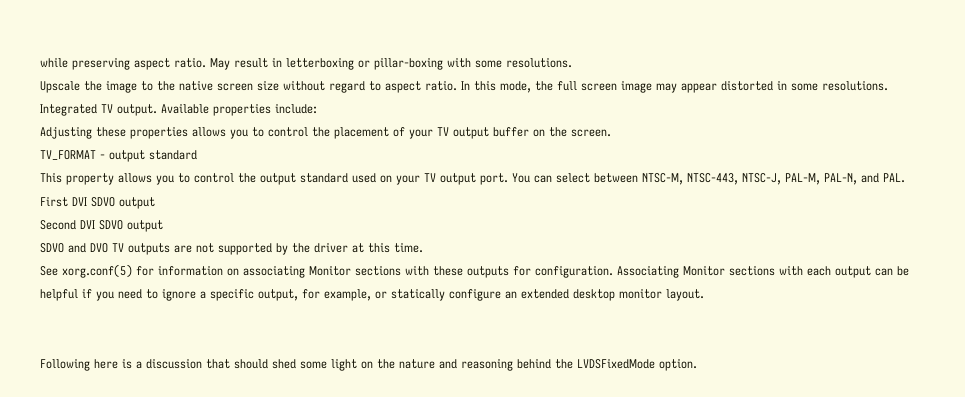while preserving aspect ratio. May result in letterboxing or pillar-boxing with some resolutions.
Upscale the image to the native screen size without regard to aspect ratio. In this mode, the full screen image may appear distorted in some resolutions.
Integrated TV output. Available properties include:
Adjusting these properties allows you to control the placement of your TV output buffer on the screen.
TV_FORMAT - output standard
This property allows you to control the output standard used on your TV output port. You can select between NTSC-M, NTSC-443, NTSC-J, PAL-M, PAL-N, and PAL.
First DVI SDVO output
Second DVI SDVO output
SDVO and DVO TV outputs are not supported by the driver at this time.
See xorg.conf(5) for information on associating Monitor sections with these outputs for configuration. Associating Monitor sections with each output can be helpful if you need to ignore a specific output, for example, or statically configure an extended desktop monitor layout.


Following here is a discussion that should shed some light on the nature and reasoning behind the LVDSFixedMode option.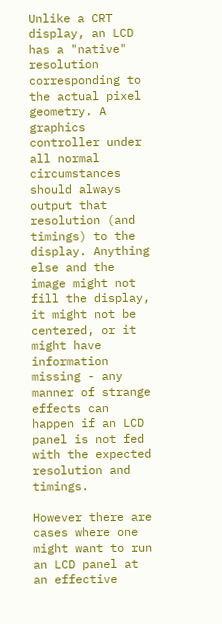Unlike a CRT display, an LCD has a "native" resolution corresponding to the actual pixel geometry. A graphics controller under all normal circumstances should always output that resolution (and timings) to the display. Anything else and the image might not fill the display, it might not be centered, or it might have information missing - any manner of strange effects can happen if an LCD panel is not fed with the expected resolution and timings.

However there are cases where one might want to run an LCD panel at an effective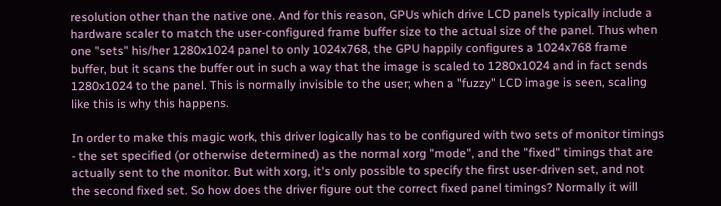resolution other than the native one. And for this reason, GPUs which drive LCD panels typically include a hardware scaler to match the user-configured frame buffer size to the actual size of the panel. Thus when one "sets" his/her 1280x1024 panel to only 1024x768, the GPU happily configures a 1024x768 frame buffer, but it scans the buffer out in such a way that the image is scaled to 1280x1024 and in fact sends 1280x1024 to the panel. This is normally invisible to the user; when a "fuzzy" LCD image is seen, scaling like this is why this happens.

In order to make this magic work, this driver logically has to be configured with two sets of monitor timings - the set specified (or otherwise determined) as the normal xorg "mode", and the "fixed" timings that are actually sent to the monitor. But with xorg, it's only possible to specify the first user-driven set, and not the second fixed set. So how does the driver figure out the correct fixed panel timings? Normally it will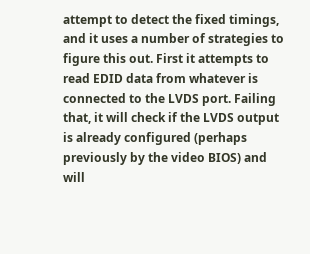attempt to detect the fixed timings, and it uses a number of strategies to figure this out. First it attempts to read EDID data from whatever is connected to the LVDS port. Failing that, it will check if the LVDS output is already configured (perhaps previously by the video BIOS) and will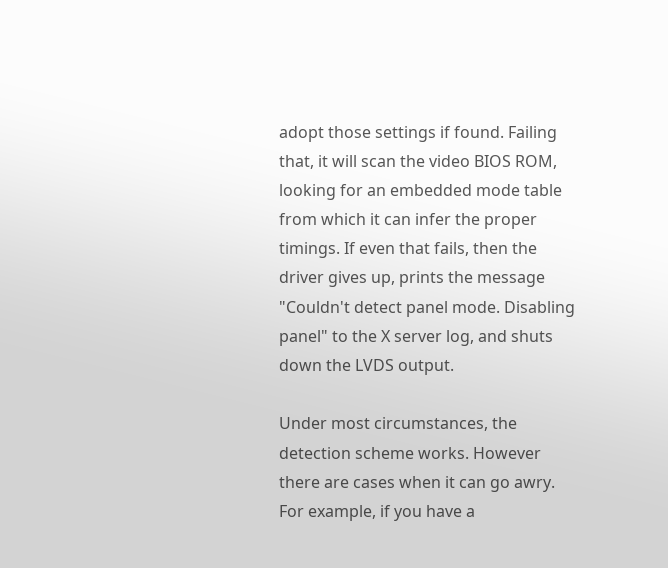adopt those settings if found. Failing that, it will scan the video BIOS ROM, looking for an embedded mode table from which it can infer the proper timings. If even that fails, then the driver gives up, prints the message "Couldn't detect panel mode. Disabling panel" to the X server log, and shuts down the LVDS output.

Under most circumstances, the detection scheme works. However there are cases when it can go awry. For example, if you have a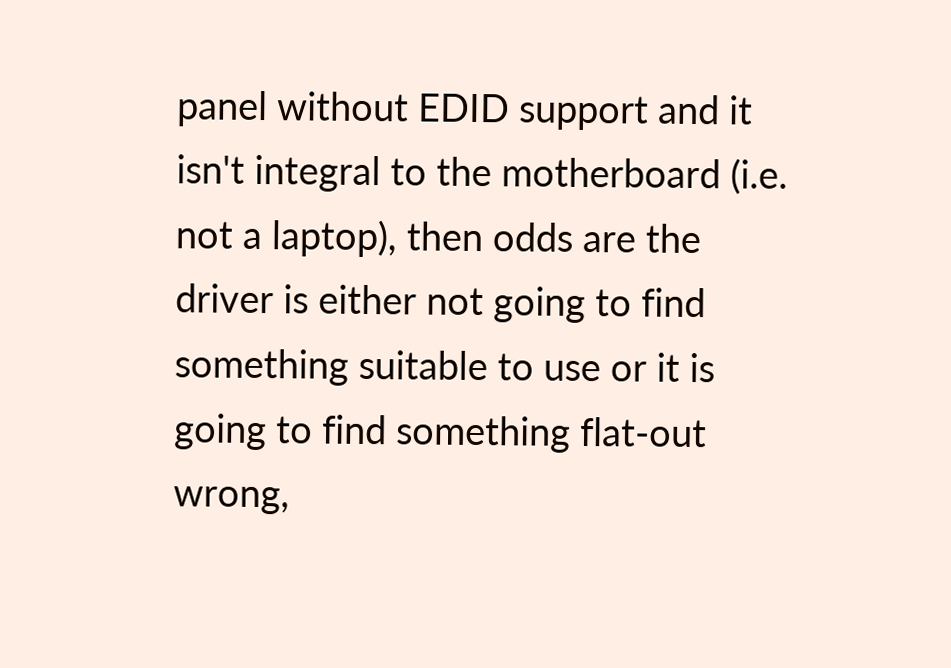panel without EDID support and it isn't integral to the motherboard (i.e. not a laptop), then odds are the driver is either not going to find something suitable to use or it is going to find something flat-out wrong,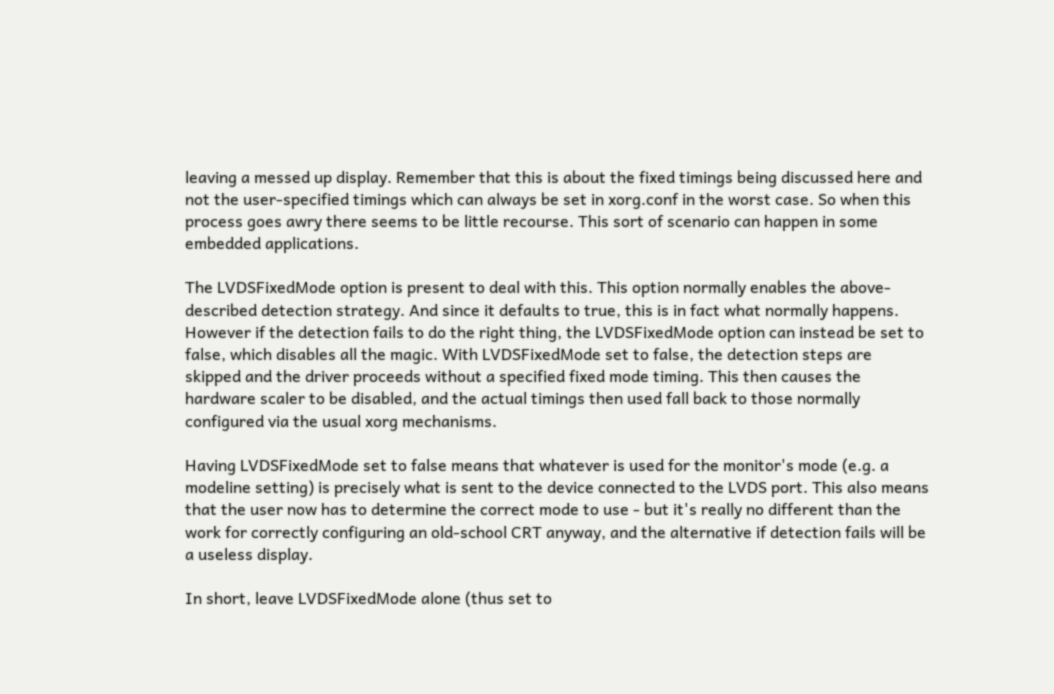leaving a messed up display. Remember that this is about the fixed timings being discussed here and not the user-specified timings which can always be set in xorg.conf in the worst case. So when this process goes awry there seems to be little recourse. This sort of scenario can happen in some embedded applications.

The LVDSFixedMode option is present to deal with this. This option normally enables the above-described detection strategy. And since it defaults to true, this is in fact what normally happens. However if the detection fails to do the right thing, the LVDSFixedMode option can instead be set to false, which disables all the magic. With LVDSFixedMode set to false, the detection steps are skipped and the driver proceeds without a specified fixed mode timing. This then causes the hardware scaler to be disabled, and the actual timings then used fall back to those normally configured via the usual xorg mechanisms.

Having LVDSFixedMode set to false means that whatever is used for the monitor's mode (e.g. a modeline setting) is precisely what is sent to the device connected to the LVDS port. This also means that the user now has to determine the correct mode to use - but it's really no different than the work for correctly configuring an old-school CRT anyway, and the alternative if detection fails will be a useless display.

In short, leave LVDSFixedMode alone (thus set to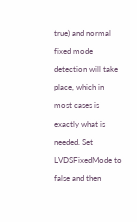true) and normal fixed mode detection will take place, which in most cases is exactly what is needed. Set LVDSFixedMode to false and then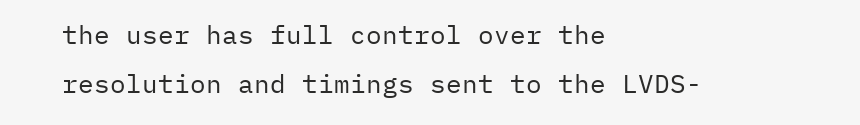the user has full control over the resolution and timings sent to the LVDS-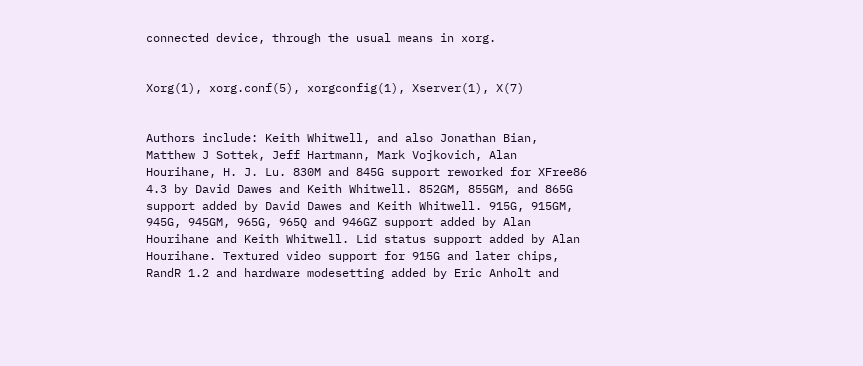connected device, through the usual means in xorg.


Xorg(1), xorg.conf(5), xorgconfig(1), Xserver(1), X(7)


Authors include: Keith Whitwell, and also Jonathan Bian, Matthew J Sottek, Jeff Hartmann, Mark Vojkovich, Alan Hourihane, H. J. Lu. 830M and 845G support reworked for XFree86 4.3 by David Dawes and Keith Whitwell. 852GM, 855GM, and 865G support added by David Dawes and Keith Whitwell. 915G, 915GM, 945G, 945GM, 965G, 965Q and 946GZ support added by Alan Hourihane and Keith Whitwell. Lid status support added by Alan Hourihane. Textured video support for 915G and later chips, RandR 1.2 and hardware modesetting added by Eric Anholt and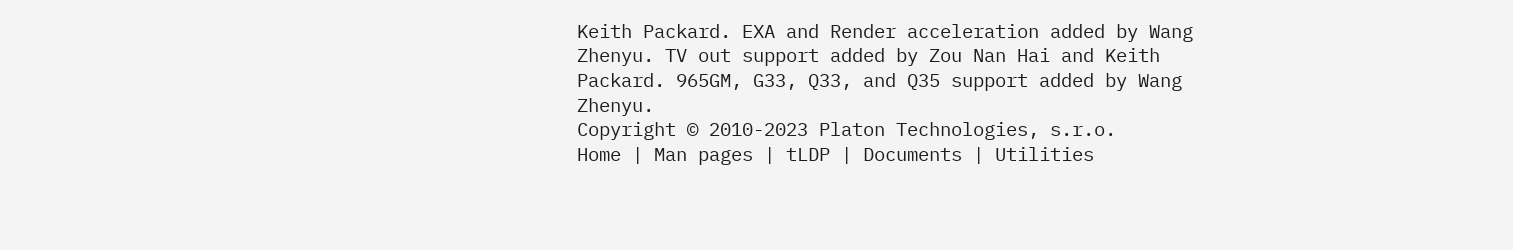Keith Packard. EXA and Render acceleration added by Wang Zhenyu. TV out support added by Zou Nan Hai and Keith Packard. 965GM, G33, Q33, and Q35 support added by Wang Zhenyu.
Copyright © 2010-2023 Platon Technologies, s.r.o.           Home | Man pages | tLDP | Documents | Utilities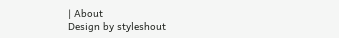| About
Design by styleshout